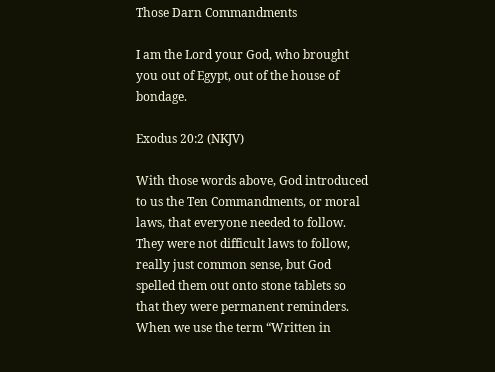Those Darn Commandments

I am the Lord your God, who brought you out of Egypt, out of the house of bondage.

Exodus 20:2 (NKJV)

With those words above, God introduced to us the Ten Commandments, or moral laws, that everyone needed to follow. They were not difficult laws to follow, really just common sense, but God spelled them out onto stone tablets so that they were permanent reminders. When we use the term “Written in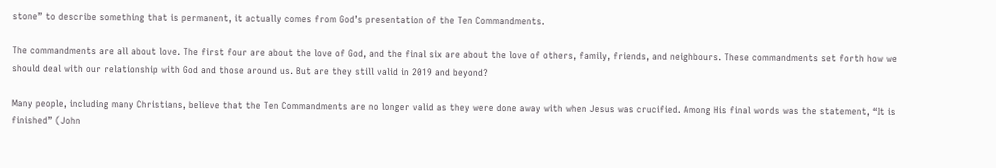stone” to describe something that is permanent, it actually comes from God’s presentation of the Ten Commandments.

The commandments are all about love. The first four are about the love of God, and the final six are about the love of others, family, friends, and neighbours. These commandments set forth how we should deal with our relationship with God and those around us. But are they still valid in 2019 and beyond?

Many people, including many Christians, believe that the Ten Commandments are no longer valid as they were done away with when Jesus was crucified. Among His final words was the statement, “It is finished” (John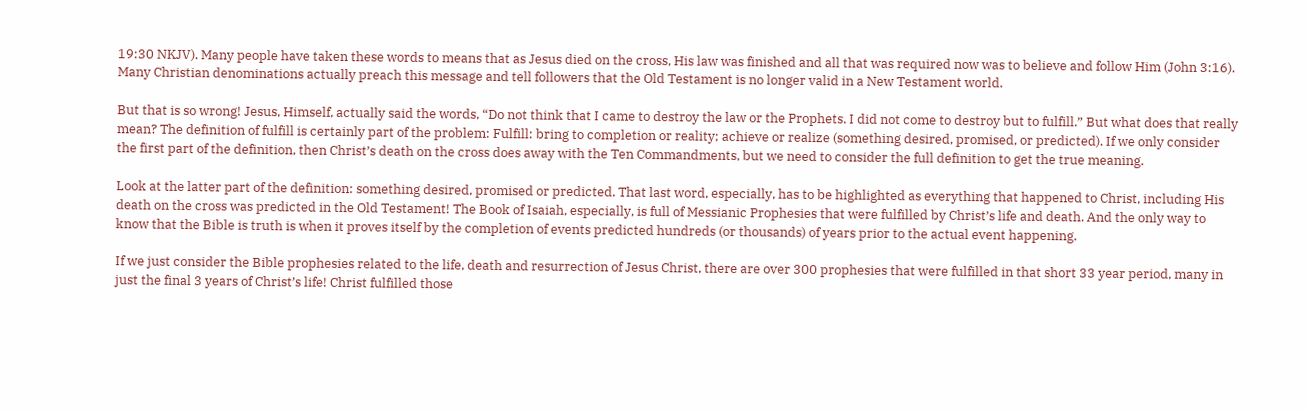19:30 NKJV). Many people have taken these words to means that as Jesus died on the cross, His law was finished and all that was required now was to believe and follow Him (John 3:16). Many Christian denominations actually preach this message and tell followers that the Old Testament is no longer valid in a New Testament world.

But that is so wrong! Jesus, Himself, actually said the words, “Do not think that I came to destroy the law or the Prophets. I did not come to destroy but to fulfill.” But what does that really mean? The definition of fulfill is certainly part of the problem: Fulfill: bring to completion or reality; achieve or realize (something desired, promised, or predicted). If we only consider the first part of the definition, then Christ’s death on the cross does away with the Ten Commandments, but we need to consider the full definition to get the true meaning.

Look at the latter part of the definition: something desired, promised or predicted. That last word, especially, has to be highlighted as everything that happened to Christ, including His death on the cross was predicted in the Old Testament! The Book of Isaiah, especially, is full of Messianic Prophesies that were fulfilled by Christ’s life and death. And the only way to know that the Bible is truth is when it proves itself by the completion of events predicted hundreds (or thousands) of years prior to the actual event happening.

If we just consider the Bible prophesies related to the life, death and resurrection of Jesus Christ, there are over 300 prophesies that were fulfilled in that short 33 year period, many in just the final 3 years of Christ’s life! Christ fulfilled those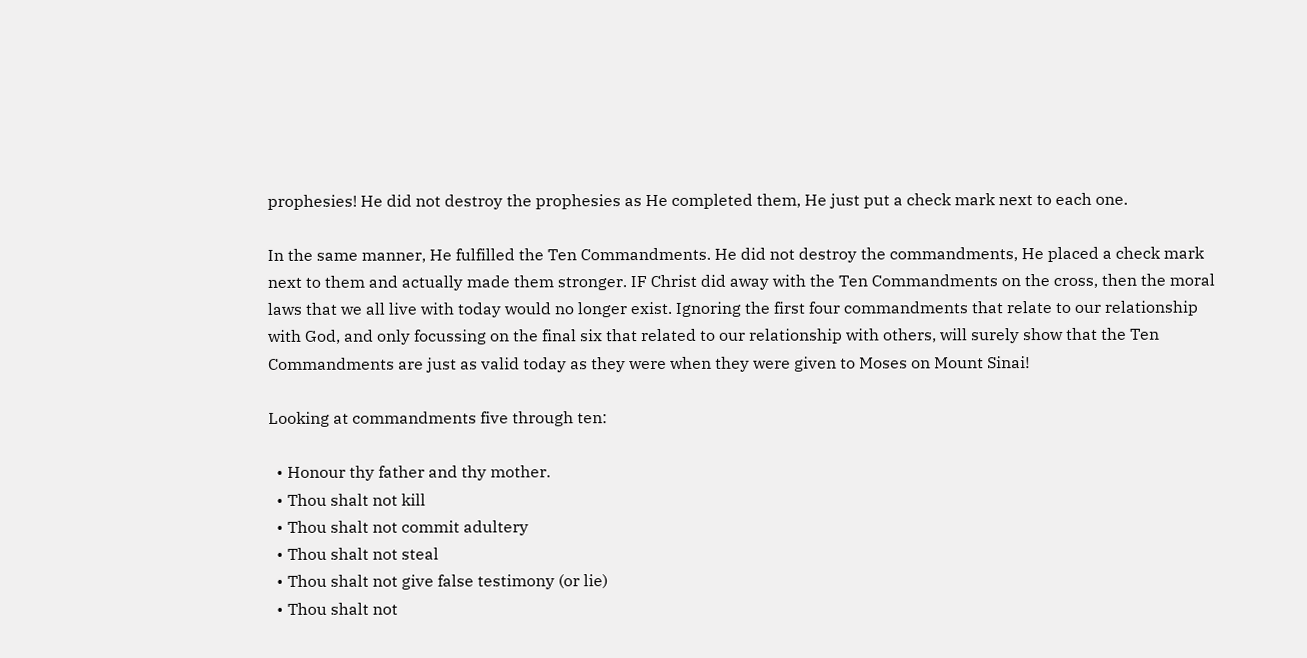prophesies! He did not destroy the prophesies as He completed them, He just put a check mark next to each one.

In the same manner, He fulfilled the Ten Commandments. He did not destroy the commandments, He placed a check mark next to them and actually made them stronger. IF Christ did away with the Ten Commandments on the cross, then the moral laws that we all live with today would no longer exist. Ignoring the first four commandments that relate to our relationship with God, and only focussing on the final six that related to our relationship with others, will surely show that the Ten Commandments are just as valid today as they were when they were given to Moses on Mount Sinai!

Looking at commandments five through ten:

  • Honour thy father and thy mother.
  • Thou shalt not kill
  • Thou shalt not commit adultery
  • Thou shalt not steal
  • Thou shalt not give false testimony (or lie)
  • Thou shalt not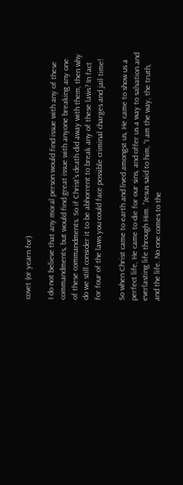covet (or yearn for)

I do not believe that any moral person would find issue with any of these commandments, but would find great issue with anyone breaking any one of these commandments. So if Christ’s death did away with them, then why do we still consider it to be abhorrent to break any of these laws? In fact for four of the laws you could face possible criminal charges and jail time!

So when Christ came to earth and lived amongst us, He came to show us a perfect life, He came to die for our sins, and offer us a way to salvation and everlasting life through Him. “Jesus said to him, “I am the way, the truth, and the life. No one comes to the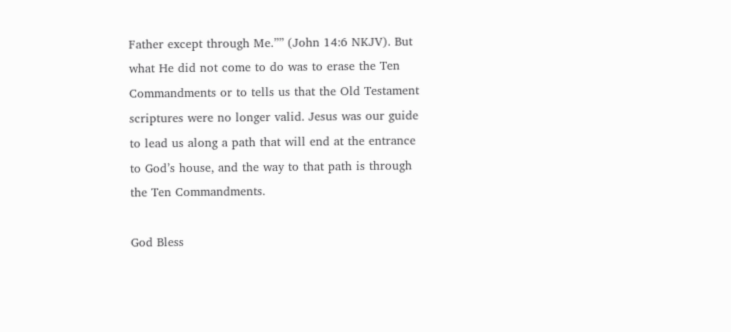Father except through Me.”” (John 14:6 NKJV). But what He did not come to do was to erase the Ten Commandments or to tells us that the Old Testament scriptures were no longer valid. Jesus was our guide to lead us along a path that will end at the entrance to God’s house, and the way to that path is through the Ten Commandments.

God Bless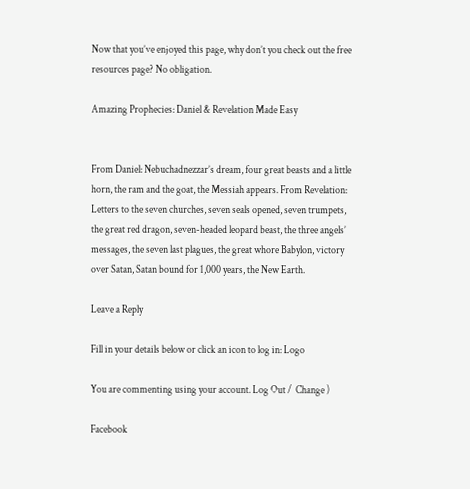Now that you’ve enjoyed this page, why don’t you check out the free resources page? No obligation.

Amazing Prophecies: Daniel & Revelation Made Easy


From Daniel: Nebuchadnezzar’s dream, four great beasts and a little horn, the ram and the goat, the Messiah appears. From Revelation: Letters to the seven churches, seven seals opened, seven trumpets, the great red dragon, seven-headed leopard beast, the three angels’ messages, the seven last plagues, the great whore Babylon, victory over Satan, Satan bound for 1,000 years, the New Earth.

Leave a Reply

Fill in your details below or click an icon to log in: Logo

You are commenting using your account. Log Out /  Change )

Facebook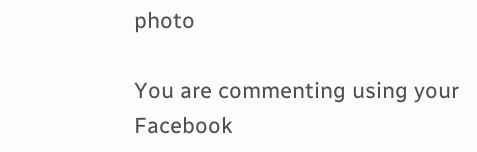photo

You are commenting using your Facebook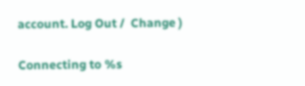account. Log Out /  Change )

Connecting to %s